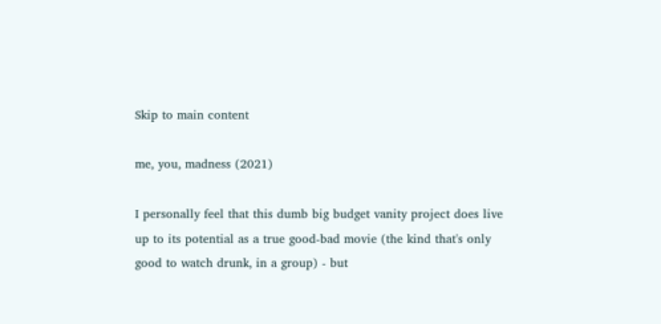Skip to main content

me, you, madness (2021)

I personally feel that this dumb big budget vanity project does live up to its potential as a true good-bad movie (the kind that's only good to watch drunk, in a group) - but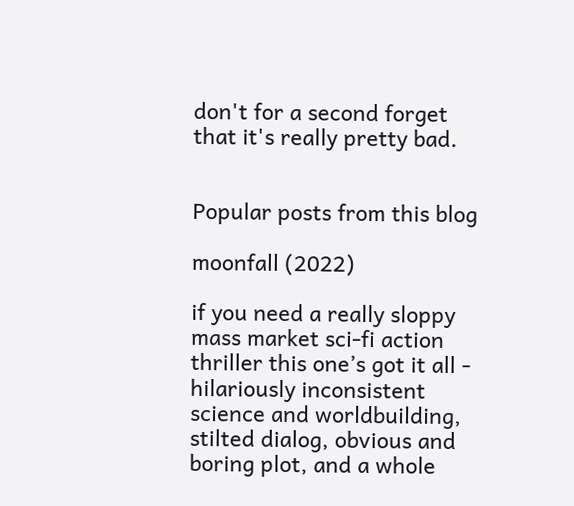don't for a second forget that it's really pretty bad.


Popular posts from this blog

moonfall (2022)

if you need a really sloppy mass market sci-fi action thriller this one’s got it all - hilariously inconsistent science and worldbuilding, stilted dialog, obvious and boring plot, and a whole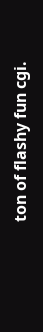ton of flashy fun cgi.